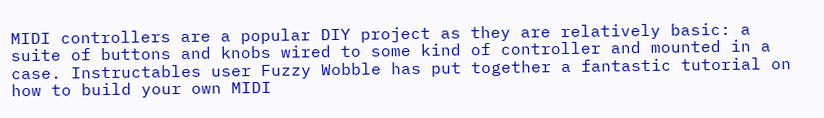MIDI controllers are a popular DIY project as they are relatively basic: a suite of buttons and knobs wired to some kind of controller and mounted in a case. Instructables user Fuzzy Wobble has put together a fantastic tutorial on how to build your own MIDI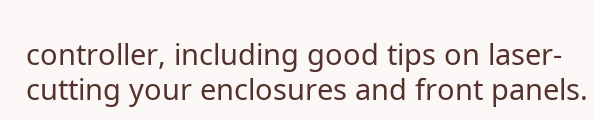controller, including good tips on laser-cutting your enclosures and front panels.